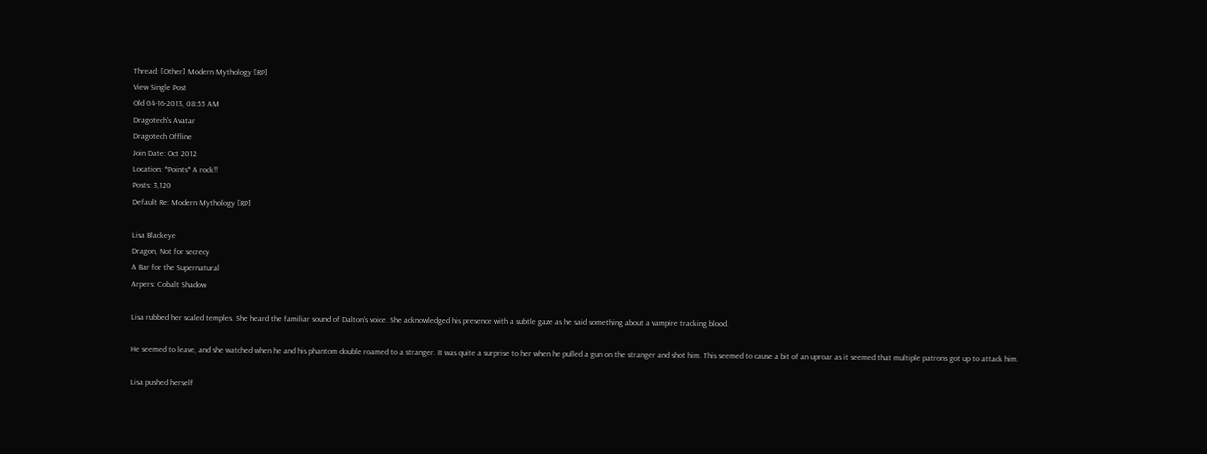Thread: [Other] Modern Mythology [RP]
View Single Post
Old 04-16-2013, 08:55 AM
Dragotech's Avatar
Dragotech Offline
Join Date: Oct 2012
Location: *Points* A rock!!
Posts: 3,120
Default Re: Modern Mythology [RP]

Lisa Blackeye
Dragon, Not for secrecy
A Bar for the Supernatural
Arpers: Cobalt Shadow

Lisa rubbed her scaled temples. She heard the familiar sound of Dalton's voice. She acknowledged his presence with a subtle gaze as he said something about a vampire tracking blood.

He seemed to leave, and she watched when he and his phantom double roamed to a stranger. It was quite a surprise to her when he pulled a gun on the stranger and shot him. This seemed to cause a bit of an uproar as it seemed that multiple patrons got up to attack him.

Lisa pushed herself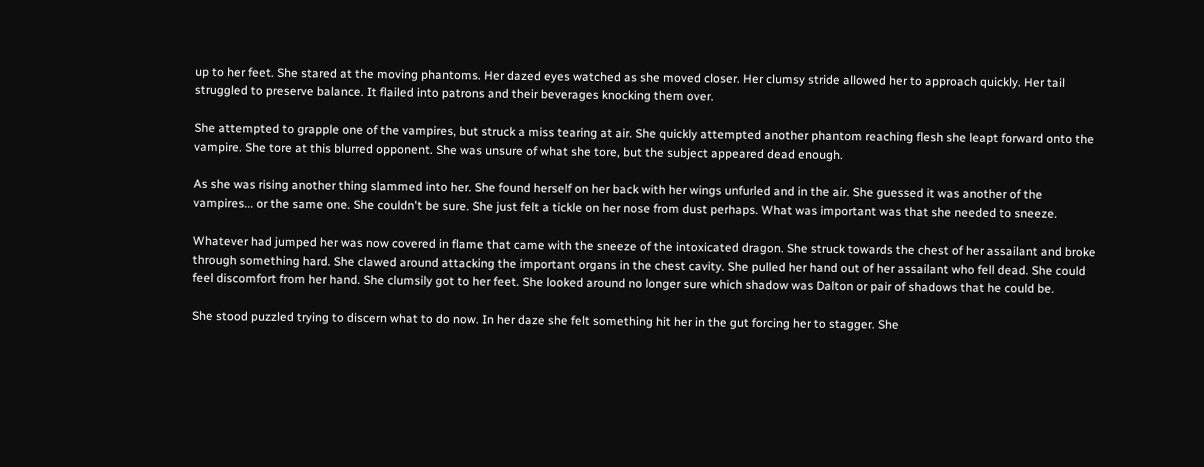up to her feet. She stared at the moving phantoms. Her dazed eyes watched as she moved closer. Her clumsy stride allowed her to approach quickly. Her tail struggled to preserve balance. It flailed into patrons and their beverages knocking them over.

She attempted to grapple one of the vampires, but struck a miss tearing at air. She quickly attempted another phantom reaching flesh she leapt forward onto the vampire. She tore at this blurred opponent. She was unsure of what she tore, but the subject appeared dead enough.

As she was rising another thing slammed into her. She found herself on her back with her wings unfurled and in the air. She guessed it was another of the vampires... or the same one. She couldn't be sure. She just felt a tickle on her nose from dust perhaps. What was important was that she needed to sneeze.

Whatever had jumped her was now covered in flame that came with the sneeze of the intoxicated dragon. She struck towards the chest of her assailant and broke through something hard. She clawed around attacking the important organs in the chest cavity. She pulled her hand out of her assailant who fell dead. She could feel discomfort from her hand. She clumsily got to her feet. She looked around no longer sure which shadow was Dalton or pair of shadows that he could be.

She stood puzzled trying to discern what to do now. In her daze she felt something hit her in the gut forcing her to stagger. She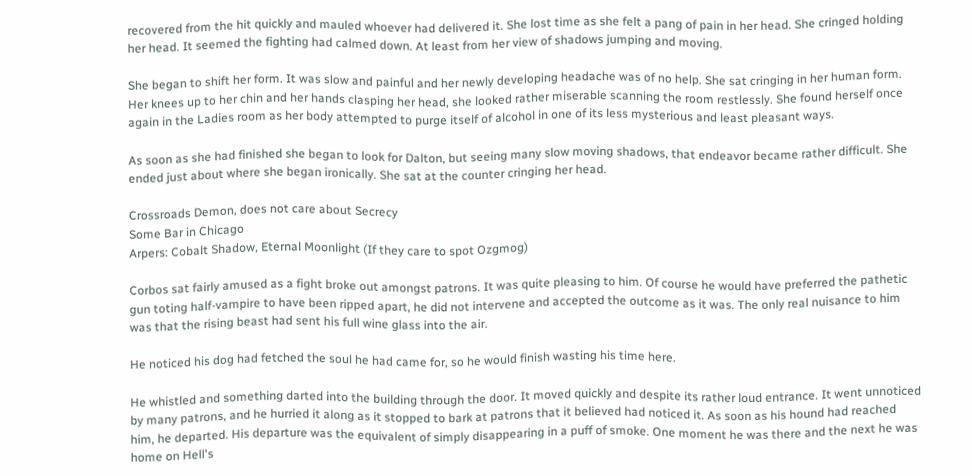recovered from the hit quickly and mauled whoever had delivered it. She lost time as she felt a pang of pain in her head. She cringed holding her head. It seemed the fighting had calmed down. At least from her view of shadows jumping and moving.

She began to shift her form. It was slow and painful and her newly developing headache was of no help. She sat cringing in her human form. Her knees up to her chin and her hands clasping her head, she looked rather miserable scanning the room restlessly. She found herself once again in the Ladies room as her body attempted to purge itself of alcohol in one of its less mysterious and least pleasant ways.

As soon as she had finished she began to look for Dalton, but seeing many slow moving shadows, that endeavor became rather difficult. She ended just about where she began ironically. She sat at the counter cringing her head.

Crossroads Demon, does not care about Secrecy
Some Bar in Chicago
Arpers: Cobalt Shadow, Eternal Moonlight (If they care to spot Ozgmog)

Corbos sat fairly amused as a fight broke out amongst patrons. It was quite pleasing to him. Of course he would have preferred the pathetic gun toting half-vampire to have been ripped apart, he did not intervene and accepted the outcome as it was. The only real nuisance to him was that the rising beast had sent his full wine glass into the air.

He noticed his dog had fetched the soul he had came for, so he would finish wasting his time here.

He whistled and something darted into the building through the door. It moved quickly and despite its rather loud entrance. It went unnoticed by many patrons, and he hurried it along as it stopped to bark at patrons that it believed had noticed it. As soon as his hound had reached him, he departed. His departure was the equivalent of simply disappearing in a puff of smoke. One moment he was there and the next he was home on Hell's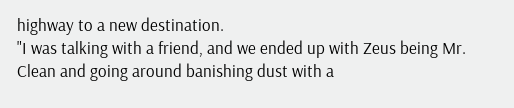highway to a new destination.
"I was talking with a friend, and we ended up with Zeus being Mr. Clean and going around banishing dust with a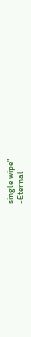single wipe"
-Eternal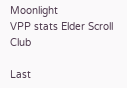Moonlight
VPP stats Elder Scroll Club

Last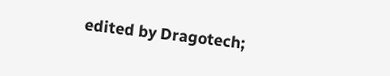edited by Dragotech;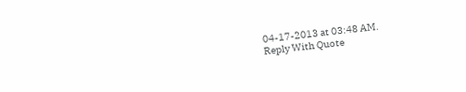04-17-2013 at 03:48 AM.
Reply With Quote